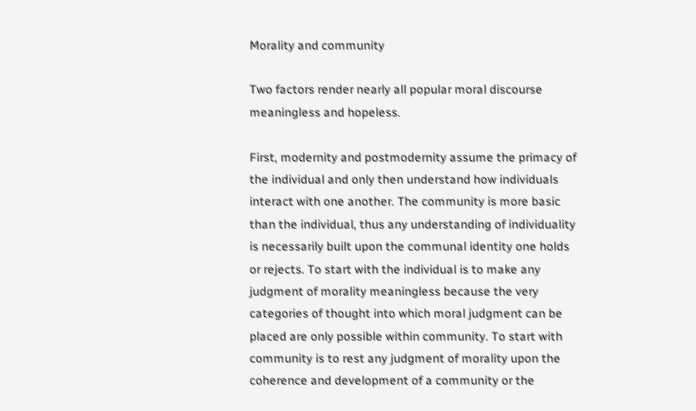Morality and community

Two factors render nearly all popular moral discourse meaningless and hopeless.

First, modernity and postmodernity assume the primacy of the individual and only then understand how individuals interact with one another. The community is more basic than the individual, thus any understanding of individuality is necessarily built upon the communal identity one holds or rejects. To start with the individual is to make any judgment of morality meaningless because the very categories of thought into which moral judgment can be placed are only possible within community. To start with community is to rest any judgment of morality upon the coherence and development of a community or the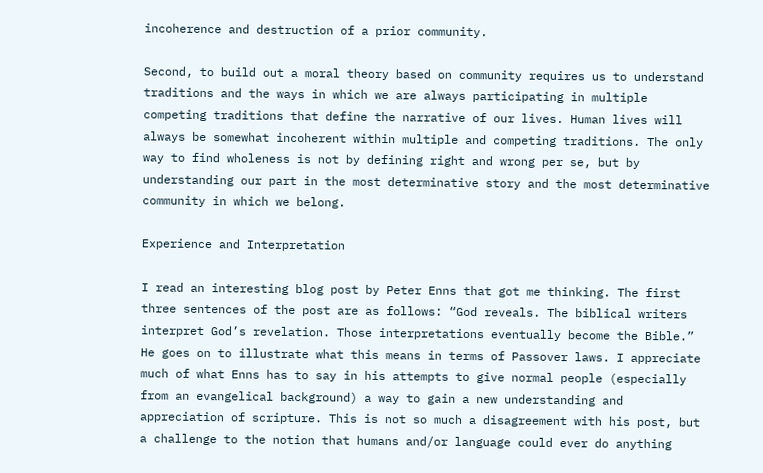incoherence and destruction of a prior community.

Second, to build out a moral theory based on community requires us to understand traditions and the ways in which we are always participating in multiple competing traditions that define the narrative of our lives. Human lives will always be somewhat incoherent within multiple and competing traditions. The only way to find wholeness is not by defining right and wrong per se, but by understanding our part in the most determinative story and the most determinative community in which we belong.

Experience and Interpretation

I read an interesting blog post by Peter Enns that got me thinking. The first three sentences of the post are as follows: “God reveals. The biblical writers interpret God’s revelation. Those interpretations eventually become the Bible.” He goes on to illustrate what this means in terms of Passover laws. I appreciate much of what Enns has to say in his attempts to give normal people (especially from an evangelical background) a way to gain a new understanding and appreciation of scripture. This is not so much a disagreement with his post, but a challenge to the notion that humans and/or language could ever do anything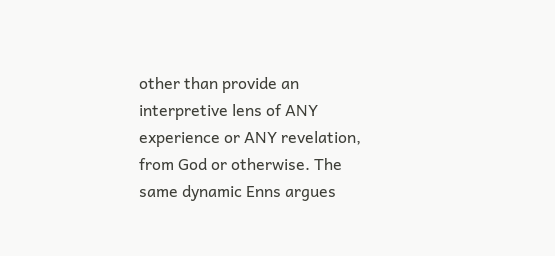other than provide an interpretive lens of ANY experience or ANY revelation, from God or otherwise. The same dynamic Enns argues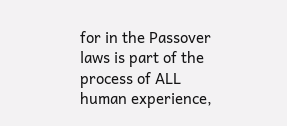for in the Passover laws is part of the process of ALL human experience,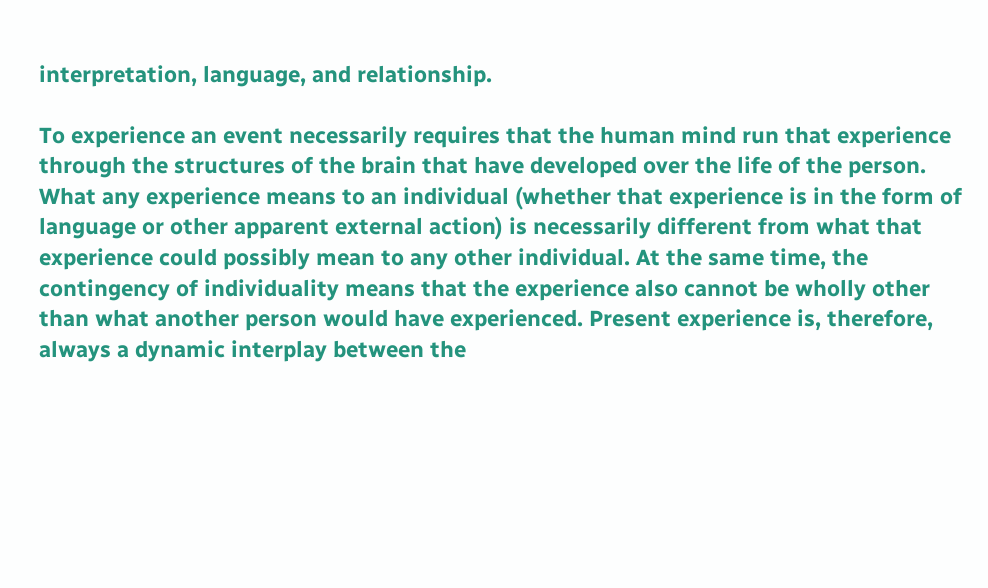interpretation, language, and relationship.

To experience an event necessarily requires that the human mind run that experience through the structures of the brain that have developed over the life of the person. What any experience means to an individual (whether that experience is in the form of language or other apparent external action) is necessarily different from what that experience could possibly mean to any other individual. At the same time, the contingency of individuality means that the experience also cannot be wholly other than what another person would have experienced. Present experience is, therefore, always a dynamic interplay between the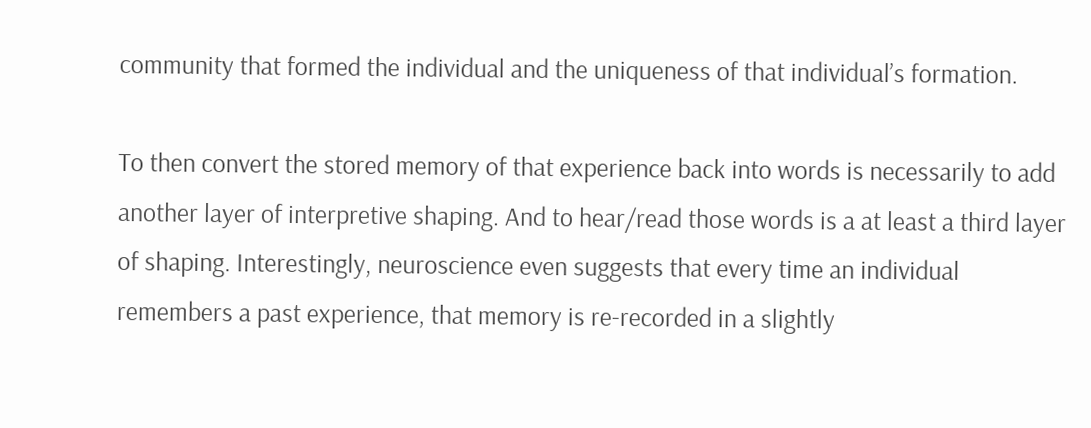community that formed the individual and the uniqueness of that individual’s formation.

To then convert the stored memory of that experience back into words is necessarily to add another layer of interpretive shaping. And to hear/read those words is a at least a third layer of shaping. Interestingly, neuroscience even suggests that every time an individual remembers a past experience, that memory is re-recorded in a slightly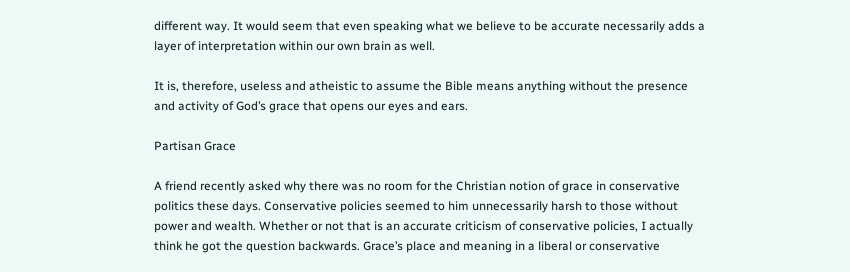different way. It would seem that even speaking what we believe to be accurate necessarily adds a layer of interpretation within our own brain as well.

It is, therefore, useless and atheistic to assume the Bible means anything without the presence and activity of God’s grace that opens our eyes and ears.

Partisan Grace

A friend recently asked why there was no room for the Christian notion of grace in conservative politics these days. Conservative policies seemed to him unnecessarily harsh to those without power and wealth. Whether or not that is an accurate criticism of conservative policies, I actually think he got the question backwards. Grace’s place and meaning in a liberal or conservative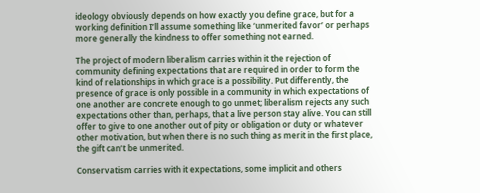ideology obviously depends on how exactly you define grace, but for a working definition I’ll assume something like ‘unmerited favor’ or perhaps more generally the kindness to offer something not earned.

The project of modern liberalism carries within it the rejection of community defining expectations that are required in order to form the kind of relationships in which grace is a possibility. Put differently, the presence of grace is only possible in a community in which expectations of one another are concrete enough to go unmet; liberalism rejects any such expectations other than, perhaps, that a live person stay alive. You can still offer to give to one another out of pity or obligation or duty or whatever other motivation, but when there is no such thing as merit in the first place, the gift can’t be unmerited.

Conservatism carries with it expectations, some implicit and others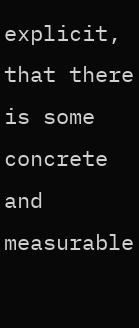explicit, that there is some concrete and measurable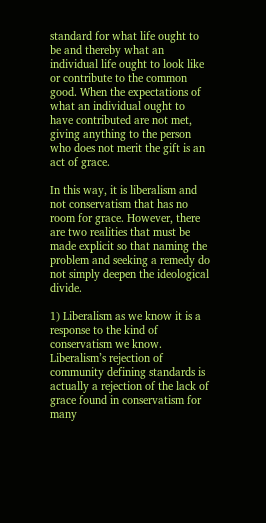standard for what life ought to be and thereby what an individual life ought to look like or contribute to the common good. When the expectations of what an individual ought to have contributed are not met, giving anything to the person who does not merit the gift is an act of grace.

In this way, it is liberalism and not conservatism that has no room for grace. However, there are two realities that must be made explicit so that naming the problem and seeking a remedy do not simply deepen the ideological divide.

1) Liberalism as we know it is a response to the kind of conservatism we know. Liberalism’s rejection of community defining standards is actually a rejection of the lack of grace found in conservatism for many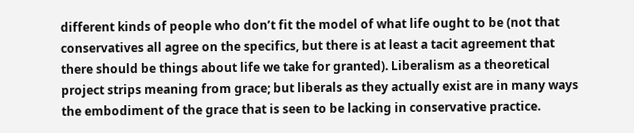different kinds of people who don’t fit the model of what life ought to be (not that conservatives all agree on the specifics, but there is at least a tacit agreement that there should be things about life we take for granted). Liberalism as a theoretical project strips meaning from grace; but liberals as they actually exist are in many ways the embodiment of the grace that is seen to be lacking in conservative practice.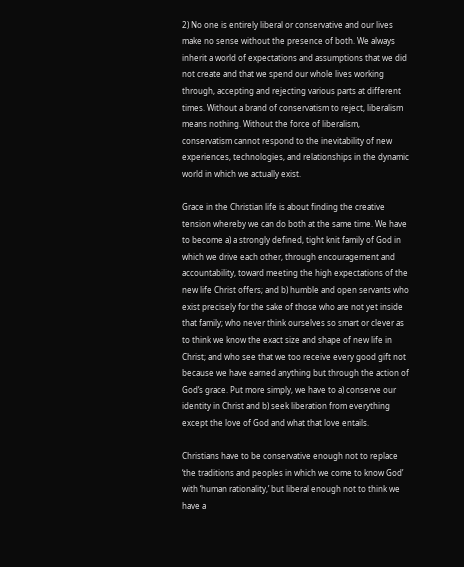2) No one is entirely liberal or conservative and our lives make no sense without the presence of both. We always inherit a world of expectations and assumptions that we did not create and that we spend our whole lives working through, accepting and rejecting various parts at different times. Without a brand of conservatism to reject, liberalism means nothing. Without the force of liberalism, conservatism cannot respond to the inevitability of new experiences, technologies, and relationships in the dynamic world in which we actually exist.

Grace in the Christian life is about finding the creative tension whereby we can do both at the same time. We have to become a) a strongly defined, tight knit family of God in which we drive each other, through encouragement and accountability, toward meeting the high expectations of the new life Christ offers; and b) humble and open servants who exist precisely for the sake of those who are not yet inside that family; who never think ourselves so smart or clever as to think we know the exact size and shape of new life in Christ; and who see that we too receive every good gift not because we have earned anything but through the action of God’s grace. Put more simply, we have to a) conserve our identity in Christ and b) seek liberation from everything except the love of God and what that love entails.

Christians have to be conservative enough not to replace ‘the traditions and peoples in which we come to know God’ with ‘human rationality,’ but liberal enough not to think we have a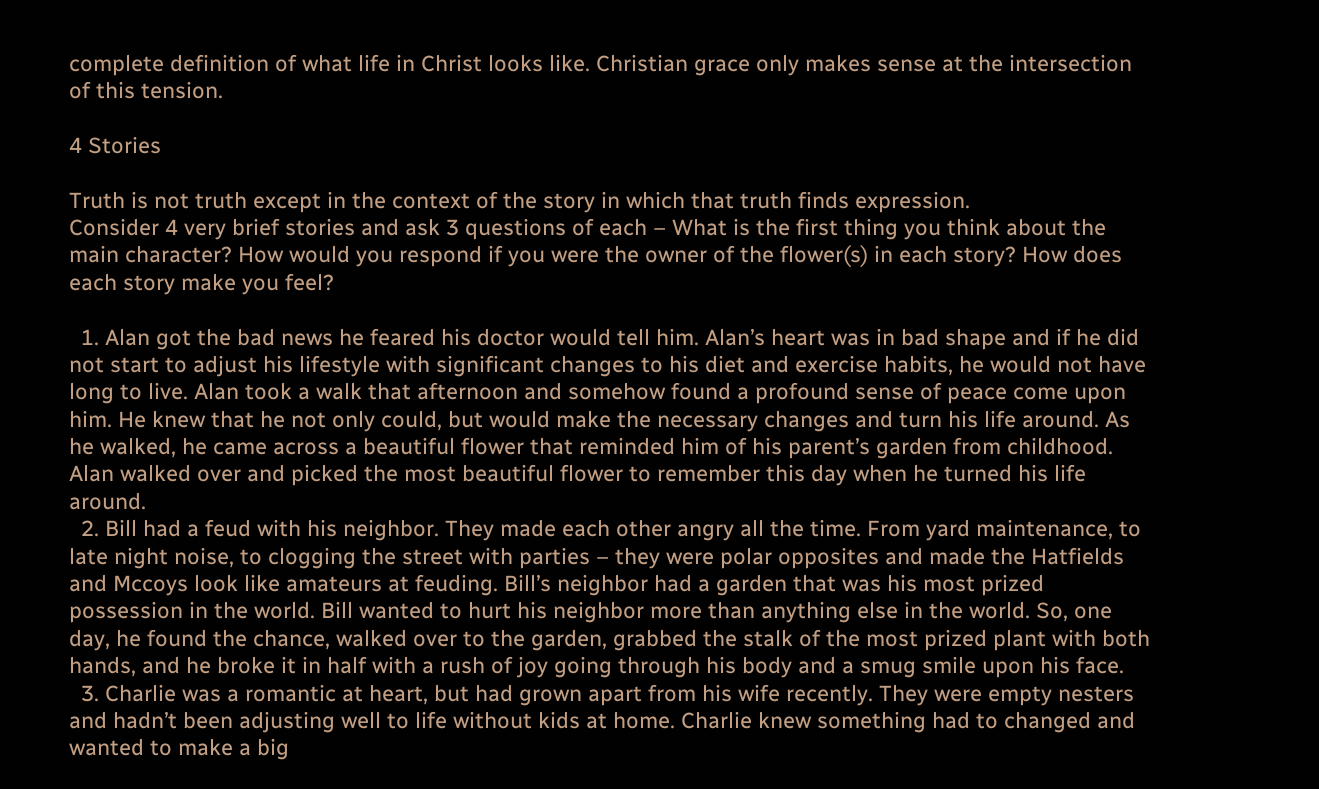complete definition of what life in Christ looks like. Christian grace only makes sense at the intersection of this tension.

4 Stories

Truth is not truth except in the context of the story in which that truth finds expression.
Consider 4 very brief stories and ask 3 questions of each – What is the first thing you think about the main character? How would you respond if you were the owner of the flower(s) in each story? How does each story make you feel?

  1. Alan got the bad news he feared his doctor would tell him. Alan’s heart was in bad shape and if he did not start to adjust his lifestyle with significant changes to his diet and exercise habits, he would not have long to live. Alan took a walk that afternoon and somehow found a profound sense of peace come upon him. He knew that he not only could, but would make the necessary changes and turn his life around. As he walked, he came across a beautiful flower that reminded him of his parent’s garden from childhood. Alan walked over and picked the most beautiful flower to remember this day when he turned his life around.
  2. Bill had a feud with his neighbor. They made each other angry all the time. From yard maintenance, to late night noise, to clogging the street with parties – they were polar opposites and made the Hatfields and Mccoys look like amateurs at feuding. Bill’s neighbor had a garden that was his most prized possession in the world. Bill wanted to hurt his neighbor more than anything else in the world. So, one day, he found the chance, walked over to the garden, grabbed the stalk of the most prized plant with both hands, and he broke it in half with a rush of joy going through his body and a smug smile upon his face.
  3. Charlie was a romantic at heart, but had grown apart from his wife recently. They were empty nesters and hadn’t been adjusting well to life without kids at home. Charlie knew something had to changed and wanted to make a big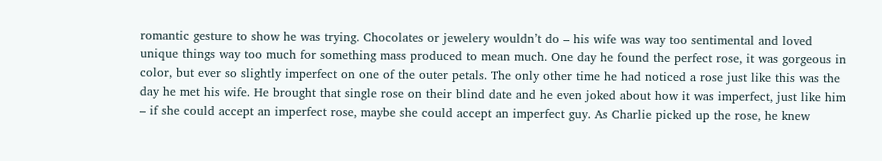romantic gesture to show he was trying. Chocolates or jewelery wouldn’t do – his wife was way too sentimental and loved unique things way too much for something mass produced to mean much. One day he found the perfect rose, it was gorgeous in color, but ever so slightly imperfect on one of the outer petals. The only other time he had noticed a rose just like this was the day he met his wife. He brought that single rose on their blind date and he even joked about how it was imperfect, just like him – if she could accept an imperfect rose, maybe she could accept an imperfect guy. As Charlie picked up the rose, he knew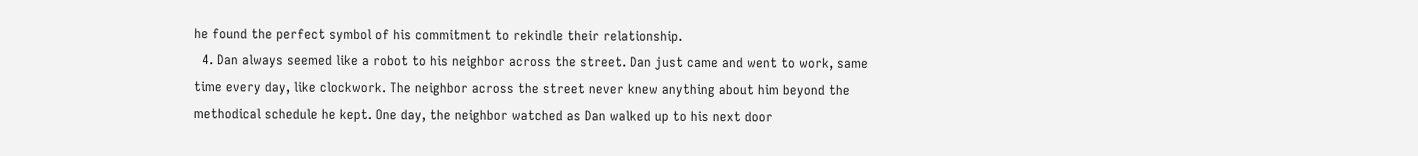he found the perfect symbol of his commitment to rekindle their relationship.
  4. Dan always seemed like a robot to his neighbor across the street. Dan just came and went to work, same time every day, like clockwork. The neighbor across the street never knew anything about him beyond the methodical schedule he kept. One day, the neighbor watched as Dan walked up to his next door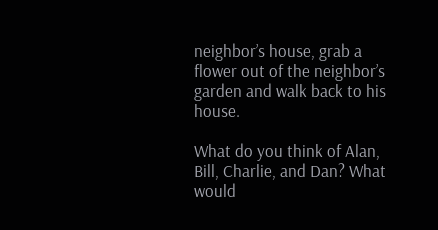neighbor’s house, grab a flower out of the neighbor’s garden and walk back to his house.

What do you think of Alan, Bill, Charlie, and Dan? What would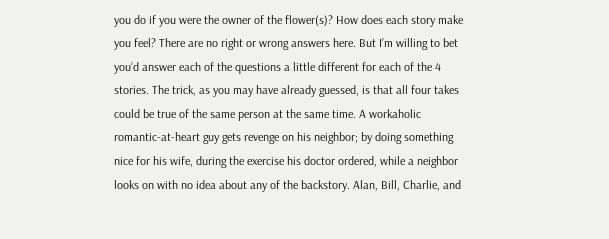you do if you were the owner of the flower(s)? How does each story make you feel? There are no right or wrong answers here. But I’m willing to bet you’d answer each of the questions a little different for each of the 4 stories. The trick, as you may have already guessed, is that all four takes could be true of the same person at the same time. A workaholic romantic-at-heart guy gets revenge on his neighbor; by doing something nice for his wife, during the exercise his doctor ordered, while a neighbor looks on with no idea about any of the backstory. Alan, Bill, Charlie, and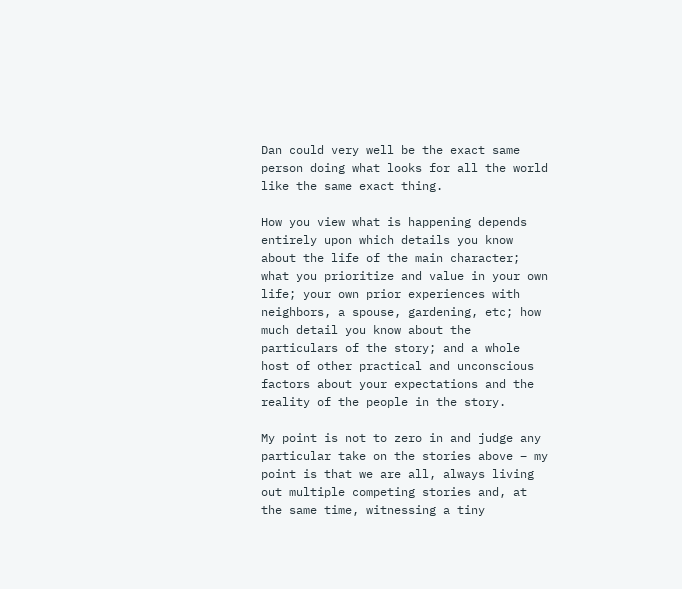Dan could very well be the exact same person doing what looks for all the world like the same exact thing.

How you view what is happening depends entirely upon which details you know about the life of the main character; what you prioritize and value in your own life; your own prior experiences with neighbors, a spouse, gardening, etc; how much detail you know about the particulars of the story; and a whole host of other practical and unconscious factors about your expectations and the reality of the people in the story.

My point is not to zero in and judge any particular take on the stories above – my point is that we are all, always living out multiple competing stories and, at the same time, witnessing a tiny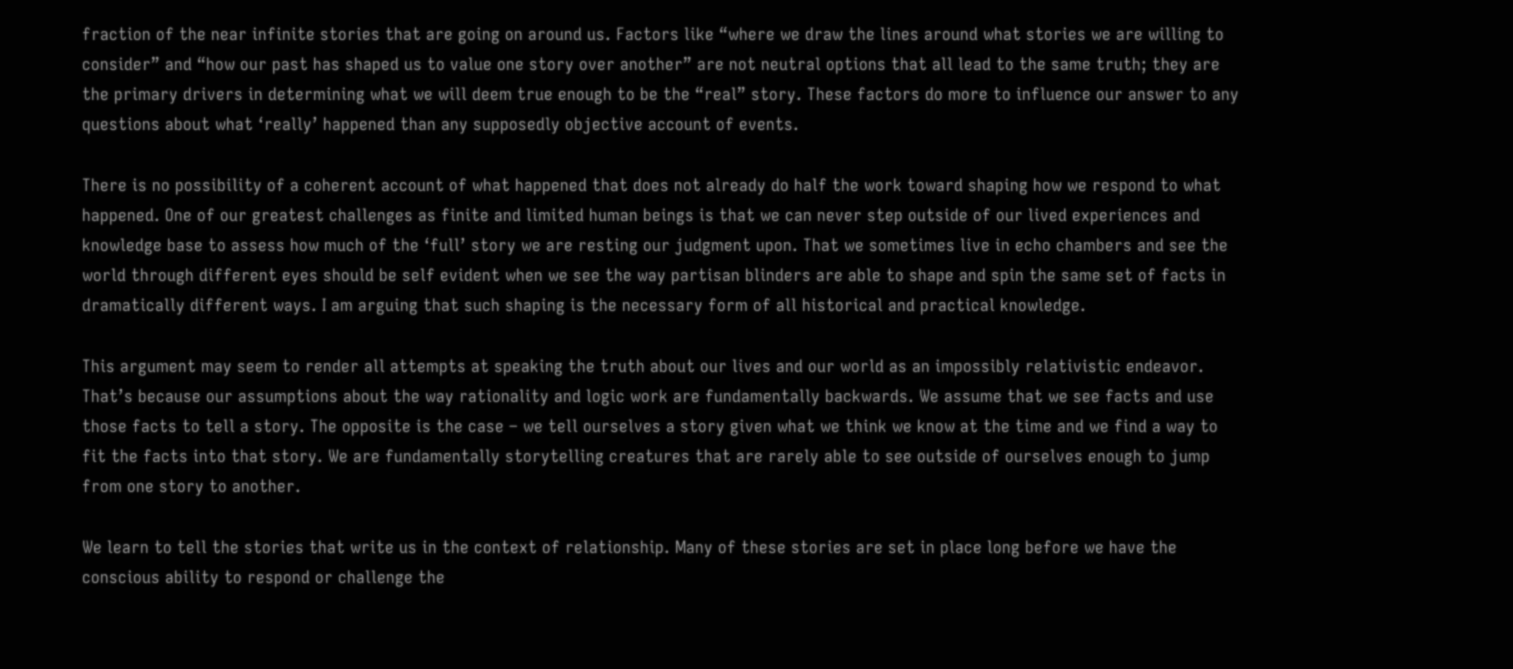fraction of the near infinite stories that are going on around us. Factors like “where we draw the lines around what stories we are willing to consider” and “how our past has shaped us to value one story over another” are not neutral options that all lead to the same truth; they are the primary drivers in determining what we will deem true enough to be the “real” story. These factors do more to influence our answer to any questions about what ‘really’ happened than any supposedly objective account of events.

There is no possibility of a coherent account of what happened that does not already do half the work toward shaping how we respond to what happened. One of our greatest challenges as finite and limited human beings is that we can never step outside of our lived experiences and knowledge base to assess how much of the ‘full’ story we are resting our judgment upon. That we sometimes live in echo chambers and see the world through different eyes should be self evident when we see the way partisan blinders are able to shape and spin the same set of facts in dramatically different ways. I am arguing that such shaping is the necessary form of all historical and practical knowledge.

This argument may seem to render all attempts at speaking the truth about our lives and our world as an impossibly relativistic endeavor. That’s because our assumptions about the way rationality and logic work are fundamentally backwards. We assume that we see facts and use those facts to tell a story. The opposite is the case – we tell ourselves a story given what we think we know at the time and we find a way to fit the facts into that story. We are fundamentally storytelling creatures that are rarely able to see outside of ourselves enough to jump from one story to another.

We learn to tell the stories that write us in the context of relationship. Many of these stories are set in place long before we have the conscious ability to respond or challenge the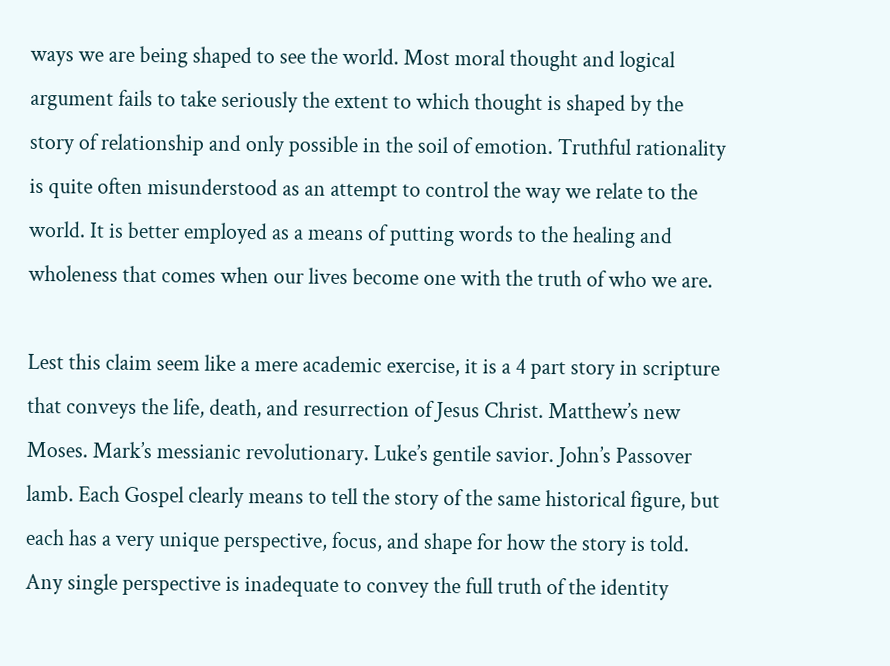ways we are being shaped to see the world. Most moral thought and logical argument fails to take seriously the extent to which thought is shaped by the story of relationship and only possible in the soil of emotion. Truthful rationality is quite often misunderstood as an attempt to control the way we relate to the world. It is better employed as a means of putting words to the healing and wholeness that comes when our lives become one with the truth of who we are.

Lest this claim seem like a mere academic exercise, it is a 4 part story in scripture that conveys the life, death, and resurrection of Jesus Christ. Matthew’s new Moses. Mark’s messianic revolutionary. Luke’s gentile savior. John’s Passover lamb. Each Gospel clearly means to tell the story of the same historical figure, but each has a very unique perspective, focus, and shape for how the story is told. Any single perspective is inadequate to convey the full truth of the identity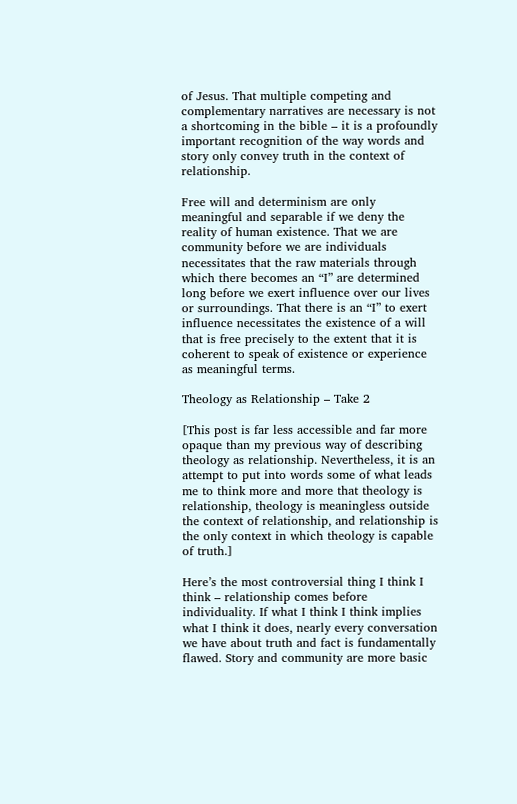of Jesus. That multiple competing and complementary narratives are necessary is not a shortcoming in the bible – it is a profoundly important recognition of the way words and story only convey truth in the context of relationship.

Free will and determinism are only meaningful and separable if we deny the reality of human existence. That we are community before we are individuals necessitates that the raw materials through which there becomes an “I” are determined long before we exert influence over our lives or surroundings. That there is an “I” to exert influence necessitates the existence of a will that is free precisely to the extent that it is coherent to speak of existence or experience as meaningful terms.

Theology as Relationship – Take 2

[This post is far less accessible and far more opaque than my previous way of describing theology as relationship. Nevertheless, it is an attempt to put into words some of what leads me to think more and more that theology is relationship, theology is meaningless outside the context of relationship, and relationship is the only context in which theology is capable of truth.]

Here’s the most controversial thing I think I think – relationship comes before individuality. If what I think I think implies what I think it does, nearly every conversation we have about truth and fact is fundamentally flawed. Story and community are more basic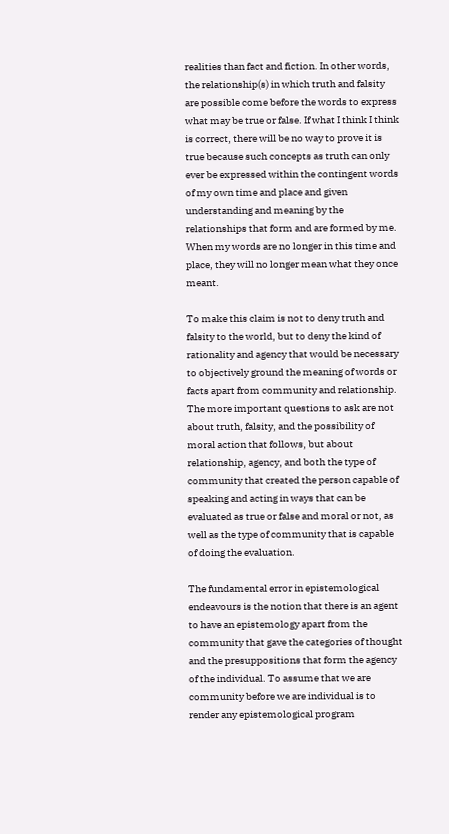realities than fact and fiction. In other words, the relationship(s) in which truth and falsity are possible come before the words to express what may be true or false. If what I think I think is correct, there will be no way to prove it is true because such concepts as truth can only ever be expressed within the contingent words of my own time and place and given understanding and meaning by the relationships that form and are formed by me. When my words are no longer in this time and place, they will no longer mean what they once meant.

To make this claim is not to deny truth and falsity to the world, but to deny the kind of rationality and agency that would be necessary to objectively ground the meaning of words or facts apart from community and relationship. The more important questions to ask are not about truth, falsity, and the possibility of moral action that follows, but about relationship, agency, and both the type of community that created the person capable of speaking and acting in ways that can be evaluated as true or false and moral or not, as well as the type of community that is capable of doing the evaluation.

The fundamental error in epistemological endeavours is the notion that there is an agent to have an epistemology apart from the community that gave the categories of thought and the presuppositions that form the agency of the individual. To assume that we are community before we are individual is to render any epistemological program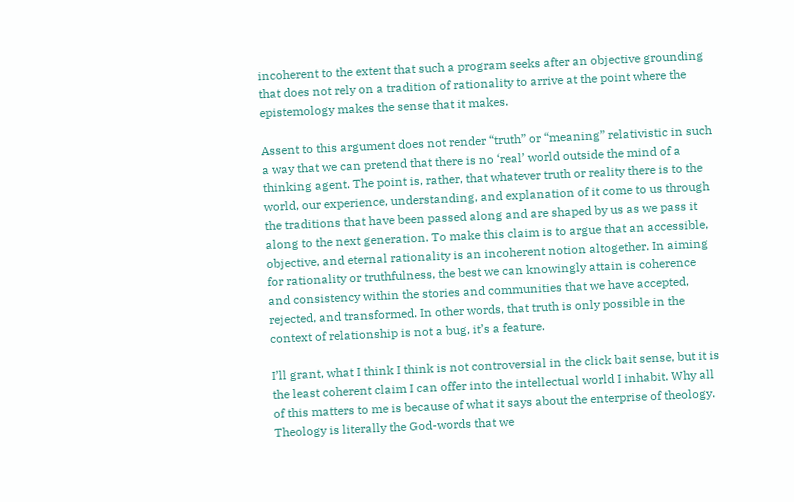incoherent to the extent that such a program seeks after an objective grounding that does not rely on a tradition of rationality to arrive at the point where the epistemology makes the sense that it makes.

Assent to this argument does not render “truth” or “meaning” relativistic in such a way that we can pretend that there is no ‘real’ world outside the mind of a thinking agent. The point is, rather, that whatever truth or reality there is to the world, our experience, understanding, and explanation of it come to us through the traditions that have been passed along and are shaped by us as we pass it along to the next generation. To make this claim is to argue that an accessible, objective, and eternal rationality is an incoherent notion altogether. In aiming for rationality or truthfulness, the best we can knowingly attain is coherence and consistency within the stories and communities that we have accepted, rejected, and transformed. In other words, that truth is only possible in the context of relationship is not a bug, it’s a feature.

I’ll grant, what I think I think is not controversial in the click bait sense, but it is the least coherent claim I can offer into the intellectual world I inhabit. Why all of this matters to me is because of what it says about the enterprise of theology. Theology is literally the God-words that we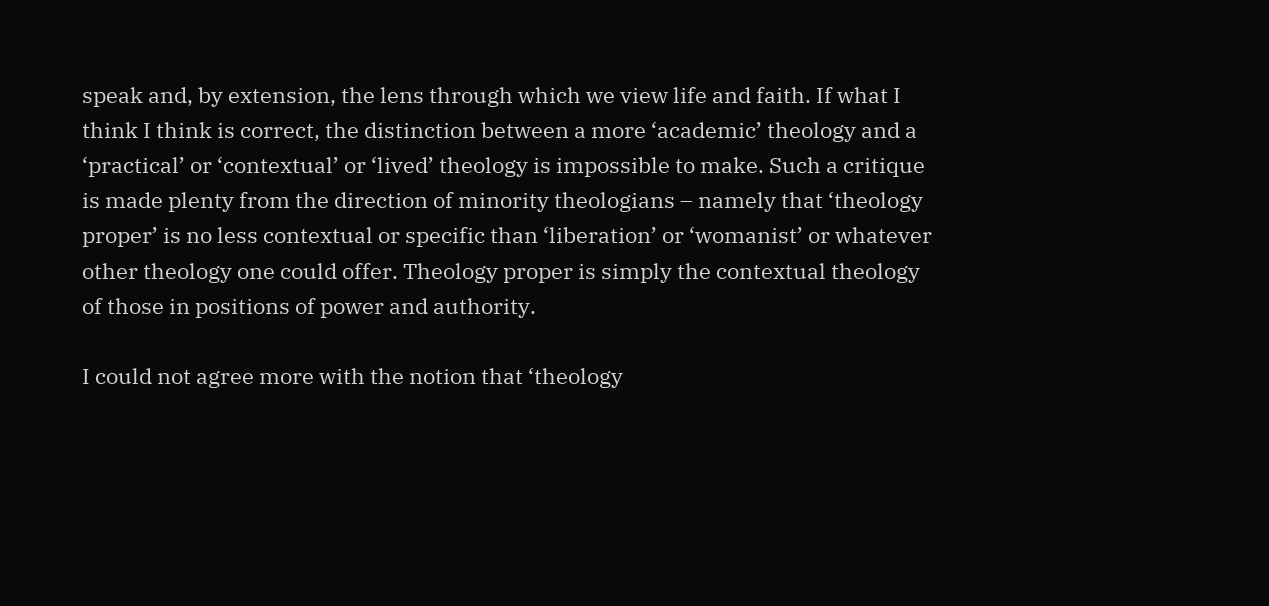speak and, by extension, the lens through which we view life and faith. If what I think I think is correct, the distinction between a more ‘academic’ theology and a ‘practical’ or ‘contextual’ or ‘lived’ theology is impossible to make. Such a critique is made plenty from the direction of minority theologians – namely that ‘theology proper’ is no less contextual or specific than ‘liberation’ or ‘womanist’ or whatever other theology one could offer. Theology proper is simply the contextual theology of those in positions of power and authority.

I could not agree more with the notion that ‘theology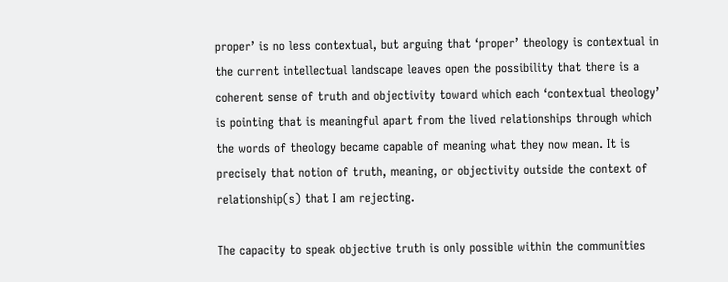proper’ is no less contextual, but arguing that ‘proper’ theology is contextual in the current intellectual landscape leaves open the possibility that there is a coherent sense of truth and objectivity toward which each ‘contextual theology’ is pointing that is meaningful apart from the lived relationships through which the words of theology became capable of meaning what they now mean. It is precisely that notion of truth, meaning, or objectivity outside the context of relationship(s) that I am rejecting.

The capacity to speak objective truth is only possible within the communities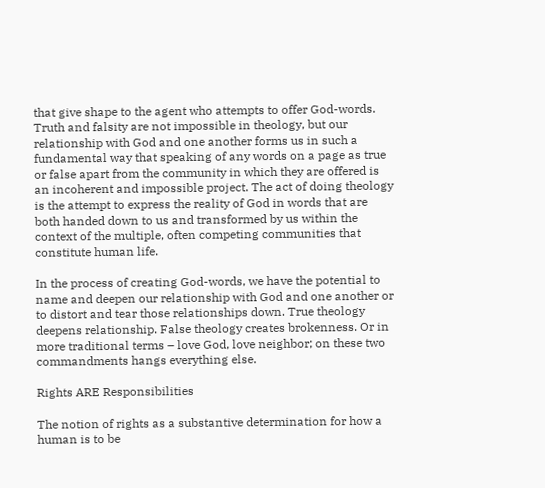that give shape to the agent who attempts to offer God-words. Truth and falsity are not impossible in theology, but our relationship with God and one another forms us in such a fundamental way that speaking of any words on a page as true or false apart from the community in which they are offered is an incoherent and impossible project. The act of doing theology is the attempt to express the reality of God in words that are both handed down to us and transformed by us within the context of the multiple, often competing communities that constitute human life.

In the process of creating God-words, we have the potential to name and deepen our relationship with God and one another or to distort and tear those relationships down. True theology deepens relationship. False theology creates brokenness. Or in more traditional terms – love God, love neighbor; on these two commandments hangs everything else.

Rights ARE Responsibilities

The notion of rights as a substantive determination for how a human is to be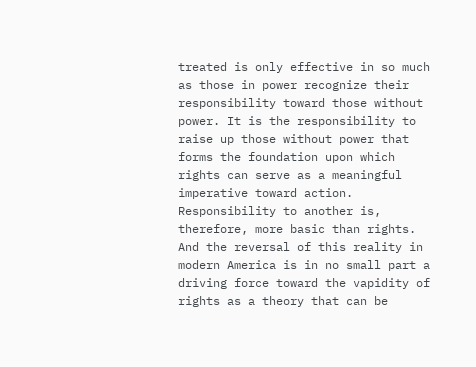treated is only effective in so much as those in power recognize their responsibility toward those without power. It is the responsibility to raise up those without power that forms the foundation upon which rights can serve as a meaningful imperative toward action. Responsibility to another is, therefore, more basic than rights. And the reversal of this reality in modern America is in no small part a driving force toward the vapidity of rights as a theory that can be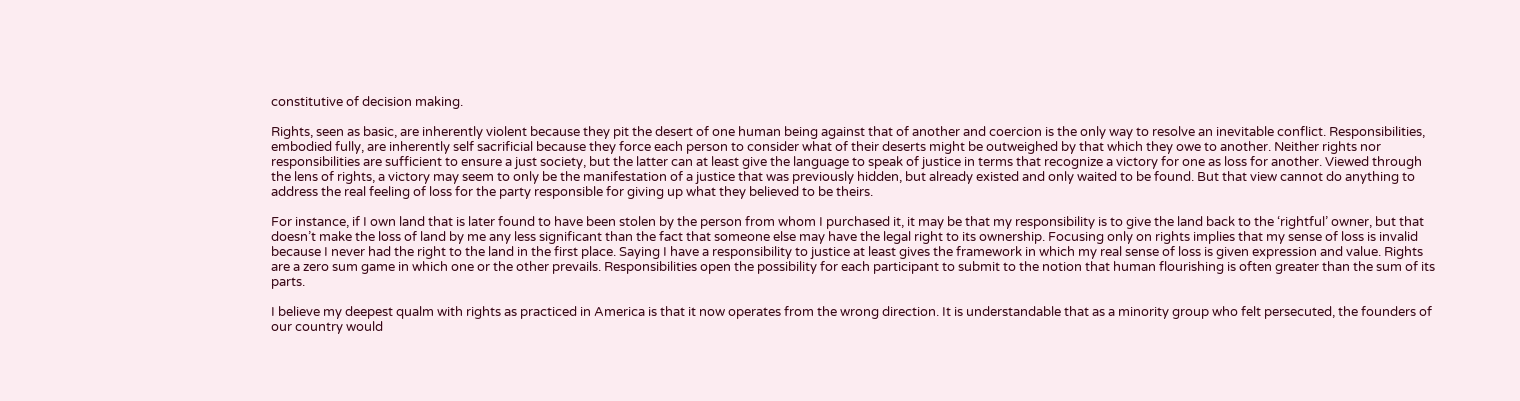constitutive of decision making.

Rights, seen as basic, are inherently violent because they pit the desert of one human being against that of another and coercion is the only way to resolve an inevitable conflict. Responsibilities, embodied fully, are inherently self sacrificial because they force each person to consider what of their deserts might be outweighed by that which they owe to another. Neither rights nor responsibilities are sufficient to ensure a just society, but the latter can at least give the language to speak of justice in terms that recognize a victory for one as loss for another. Viewed through the lens of rights, a victory may seem to only be the manifestation of a justice that was previously hidden, but already existed and only waited to be found. But that view cannot do anything to address the real feeling of loss for the party responsible for giving up what they believed to be theirs.

For instance, if I own land that is later found to have been stolen by the person from whom I purchased it, it may be that my responsibility is to give the land back to the ‘rightful’ owner, but that doesn’t make the loss of land by me any less significant than the fact that someone else may have the legal right to its ownership. Focusing only on rights implies that my sense of loss is invalid because I never had the right to the land in the first place. Saying I have a responsibility to justice at least gives the framework in which my real sense of loss is given expression and value. Rights are a zero sum game in which one or the other prevails. Responsibilities open the possibility for each participant to submit to the notion that human flourishing is often greater than the sum of its parts.

I believe my deepest qualm with rights as practiced in America is that it now operates from the wrong direction. It is understandable that as a minority group who felt persecuted, the founders of our country would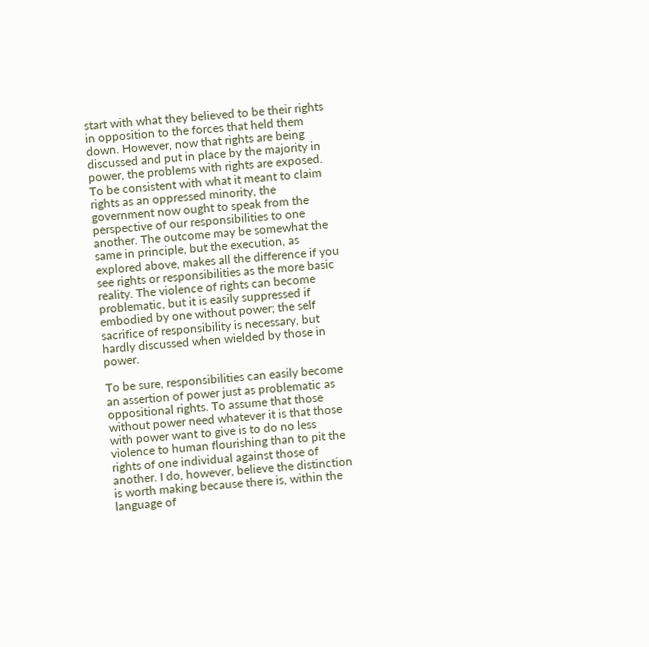start with what they believed to be their rights in opposition to the forces that held them down. However, now that rights are being discussed and put in place by the majority in power, the problems with rights are exposed. To be consistent with what it meant to claim rights as an oppressed minority, the government now ought to speak from the perspective of our responsibilities to one another. The outcome may be somewhat the same in principle, but the execution, as explored above, makes all the difference if you see rights or responsibilities as the more basic reality. The violence of rights can become problematic, but it is easily suppressed if embodied by one without power; the self sacrifice of responsibility is necessary, but hardly discussed when wielded by those in power.

To be sure, responsibilities can easily become an assertion of power just as problematic as oppositional rights. To assume that those without power need whatever it is that those with power want to give is to do no less violence to human flourishing than to pit the rights of one individual against those of another. I do, however, believe the distinction is worth making because there is, within the language of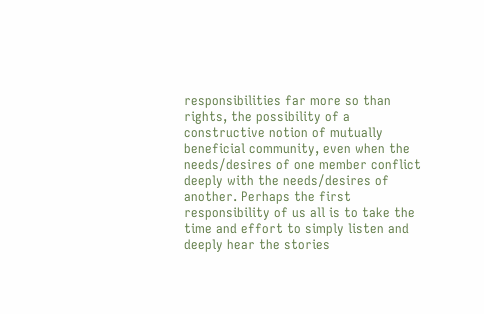responsibilities far more so than rights, the possibility of a constructive notion of mutually beneficial community, even when the needs/desires of one member conflict deeply with the needs/desires of another. Perhaps the first responsibility of us all is to take the time and effort to simply listen and deeply hear the stories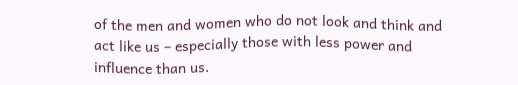of the men and women who do not look and think and act like us – especially those with less power and influence than us.